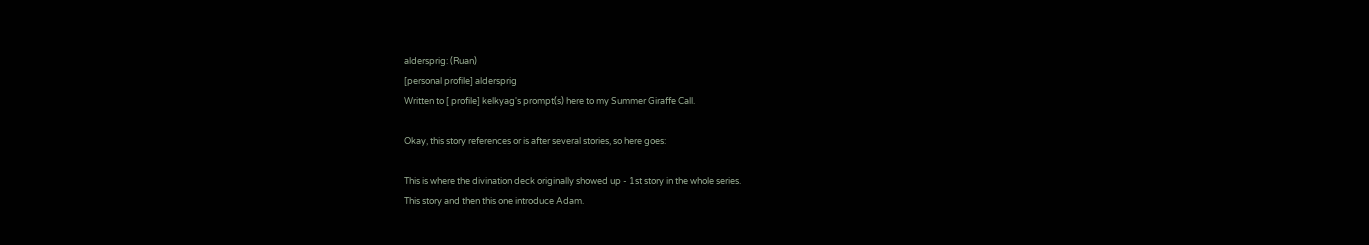aldersprig: (Ruan)
[personal profile] aldersprig
Written to [ profile] kelkyag's prompt(s) here to my Summer Giraffe Call.

Okay, this story references or is after several stories, so here goes:

This is where the divination deck originally showed up - 1st story in the whole series.
This story and then this one introduce Adam.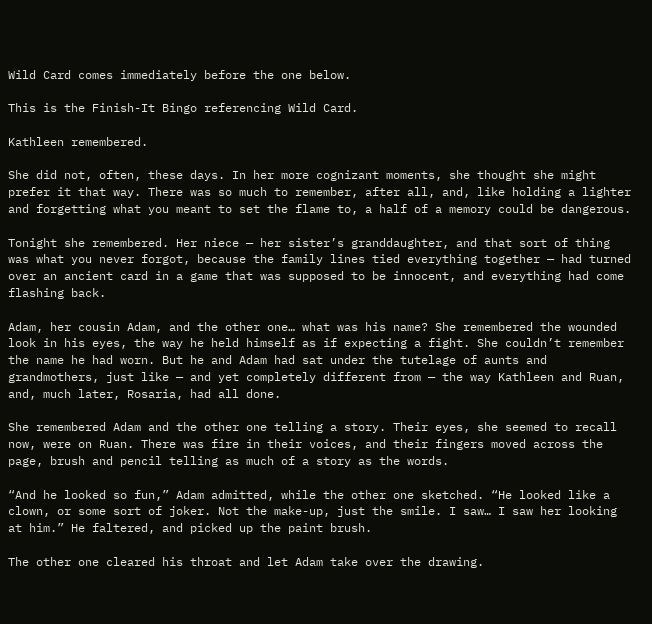Wild Card comes immediately before the one below.

This is the Finish-It Bingo referencing Wild Card.

Kathleen remembered.

She did not, often, these days. In her more cognizant moments, she thought she might prefer it that way. There was so much to remember, after all, and, like holding a lighter and forgetting what you meant to set the flame to, a half of a memory could be dangerous.

Tonight she remembered. Her niece — her sister’s granddaughter, and that sort of thing was what you never forgot, because the family lines tied everything together — had turned over an ancient card in a game that was supposed to be innocent, and everything had come flashing back.

Adam, her cousin Adam, and the other one… what was his name? She remembered the wounded look in his eyes, the way he held himself as if expecting a fight. She couldn’t remember the name he had worn. But he and Adam had sat under the tutelage of aunts and grandmothers, just like — and yet completely different from — the way Kathleen and Ruan, and, much later, Rosaria, had all done.

She remembered Adam and the other one telling a story. Their eyes, she seemed to recall now, were on Ruan. There was fire in their voices, and their fingers moved across the page, brush and pencil telling as much of a story as the words.

“And he looked so fun,” Adam admitted, while the other one sketched. “He looked like a clown, or some sort of joker. Not the make-up, just the smile. I saw… I saw her looking at him.” He faltered, and picked up the paint brush.

The other one cleared his throat and let Adam take over the drawing.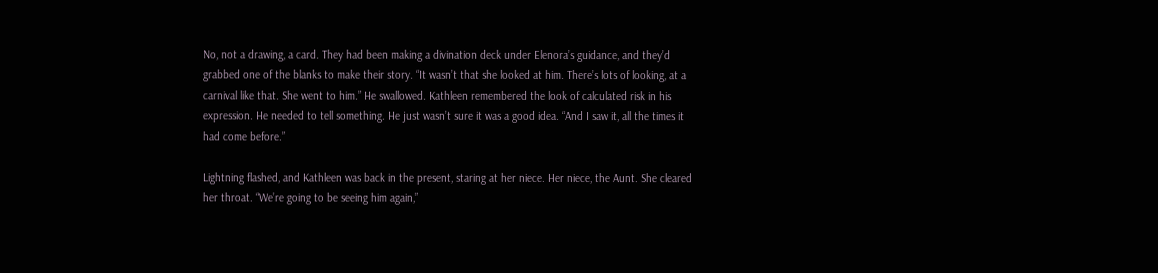No, not a drawing, a card. They had been making a divination deck under Elenora’s guidance, and they’d grabbed one of the blanks to make their story. “It wasn’t that she looked at him. There’s lots of looking, at a carnival like that. She went to him.” He swallowed. Kathleen remembered the look of calculated risk in his expression. He needed to tell something. He just wasn’t sure it was a good idea. “And I saw it, all the times it had come before.”

Lightning flashed, and Kathleen was back in the present, staring at her niece. Her niece, the Aunt. She cleared her throat. “We’re going to be seeing him again,”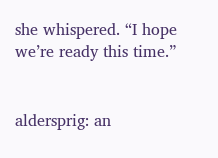she whispered. “I hope we’re ready this time.”


aldersprig: an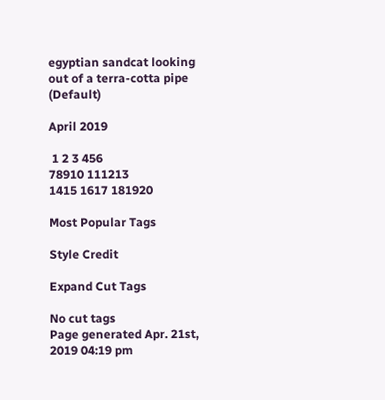egyptian sandcat looking out of a terra-cotta pipe (Default)

April 2019

 1 2 3 456
78910 111213
1415 1617 181920

Most Popular Tags

Style Credit

Expand Cut Tags

No cut tags
Page generated Apr. 21st, 2019 04:19 pm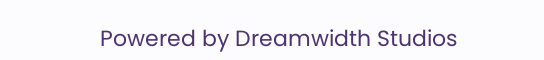Powered by Dreamwidth Studios